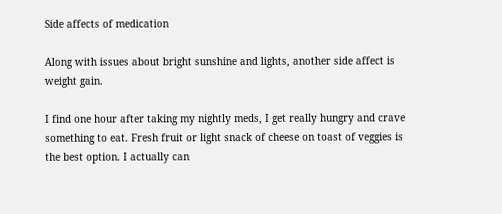Side affects of medication

Along with issues about bright sunshine and lights, another side affect is weight gain.

I find one hour after taking my nightly meds, I get really hungry and crave something to eat. Fresh fruit or light snack of cheese on toast of veggies is the best option. I actually can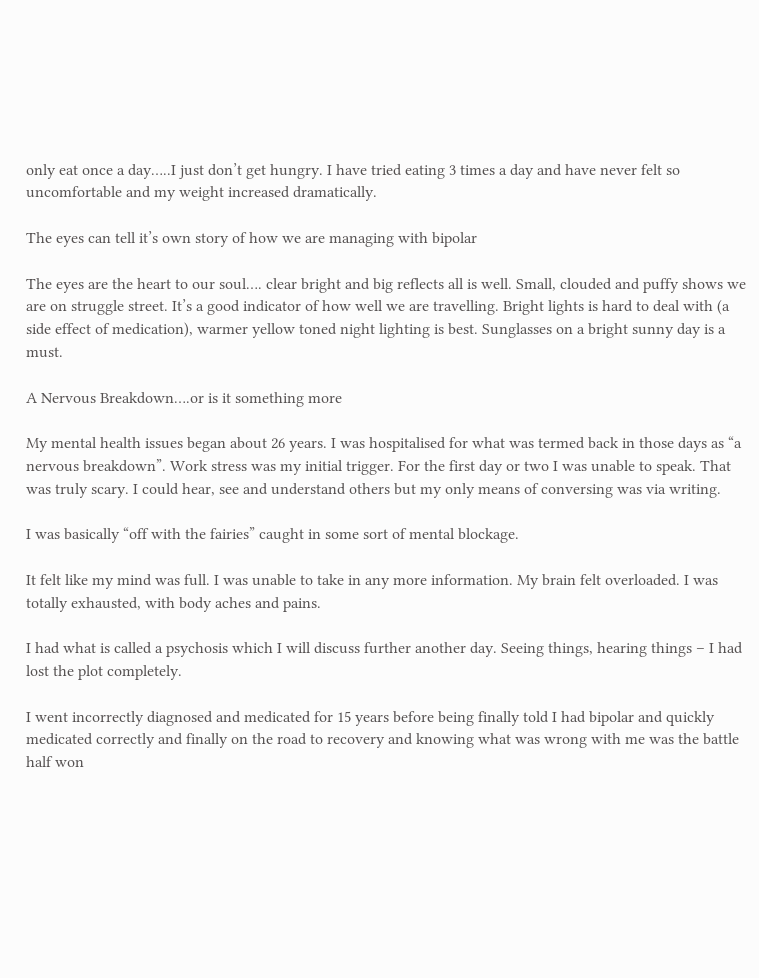only eat once a day…..I just don’t get hungry. I have tried eating 3 times a day and have never felt so uncomfortable and my weight increased dramatically.

The eyes can tell it’s own story of how we are managing with bipolar

The eyes are the heart to our soul…. clear bright and big reflects all is well. Small, clouded and puffy shows we are on struggle street. It’s a good indicator of how well we are travelling. Bright lights is hard to deal with (a side effect of medication), warmer yellow toned night lighting is best. Sunglasses on a bright sunny day is a must.

A Nervous Breakdown….or is it something more

My mental health issues began about 26 years. I was hospitalised for what was termed back in those days as “a nervous breakdown”. Work stress was my initial trigger. For the first day or two I was unable to speak. That was truly scary. I could hear, see and understand others but my only means of conversing was via writing.

I was basically “off with the fairies” caught in some sort of mental blockage.

It felt like my mind was full. I was unable to take in any more information. My brain felt overloaded. I was totally exhausted, with body aches and pains.

I had what is called a psychosis which I will discuss further another day. Seeing things, hearing things – I had lost the plot completely.

I went incorrectly diagnosed and medicated for 15 years before being finally told I had bipolar and quickly medicated correctly and finally on the road to recovery and knowing what was wrong with me was the battle half won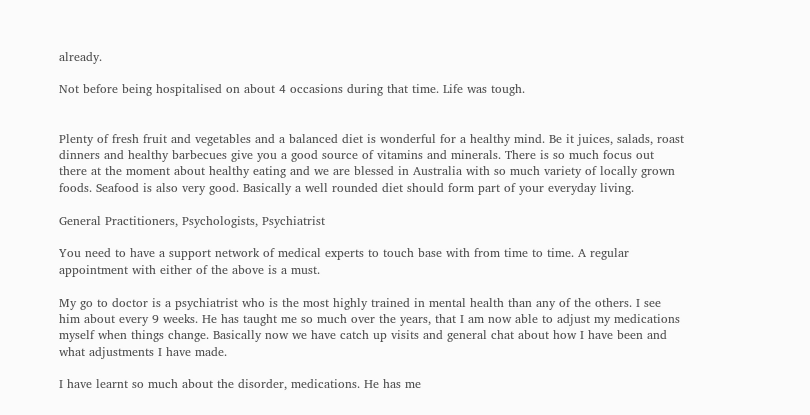already.

Not before being hospitalised on about 4 occasions during that time. Life was tough.


Plenty of fresh fruit and vegetables and a balanced diet is wonderful for a healthy mind. Be it juices, salads, roast dinners and healthy barbecues give you a good source of vitamins and minerals. There is so much focus out there at the moment about healthy eating and we are blessed in Australia with so much variety of locally grown foods. Seafood is also very good. Basically a well rounded diet should form part of your everyday living.

General Practitioners, Psychologists, Psychiatrist

You need to have a support network of medical experts to touch base with from time to time. A regular appointment with either of the above is a must.

My go to doctor is a psychiatrist who is the most highly trained in mental health than any of the others. I see him about every 9 weeks. He has taught me so much over the years, that I am now able to adjust my medications myself when things change. Basically now we have catch up visits and general chat about how I have been and what adjustments I have made.

I have learnt so much about the disorder, medications. He has me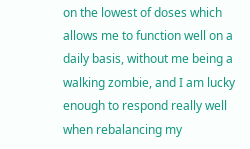on the lowest of doses which allows me to function well on a daily basis, without me being a walking zombie, and I am lucky enough to respond really well when rebalancing my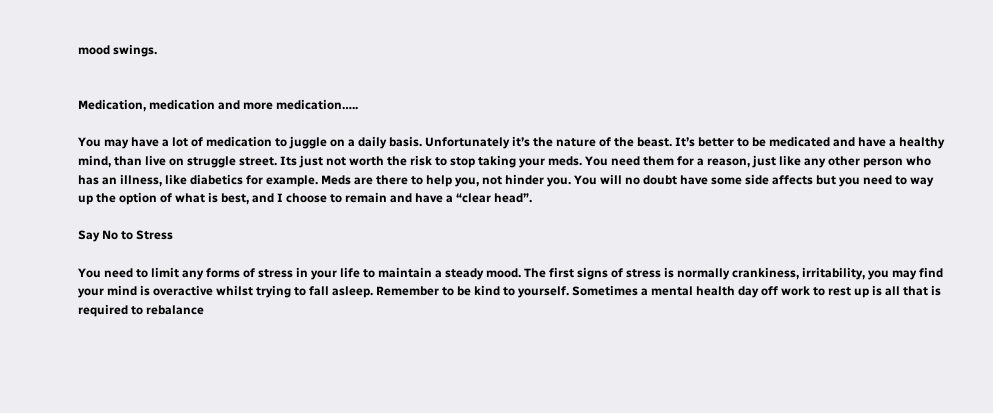mood swings.


Medication, medication and more medication…..

You may have a lot of medication to juggle on a daily basis. Unfortunately it’s the nature of the beast. It’s better to be medicated and have a healthy mind, than live on struggle street. Its just not worth the risk to stop taking your meds. You need them for a reason, just like any other person who has an illness, like diabetics for example. Meds are there to help you, not hinder you. You will no doubt have some side affects but you need to way up the option of what is best, and I choose to remain and have a “clear head”.

Say No to Stress

You need to limit any forms of stress in your life to maintain a steady mood. The first signs of stress is normally crankiness, irritability, you may find your mind is overactive whilst trying to fall asleep. Remember to be kind to yourself. Sometimes a mental health day off work to rest up is all that is required to rebalance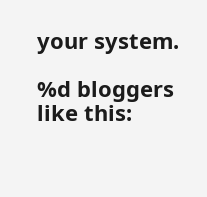your system.

%d bloggers like this: